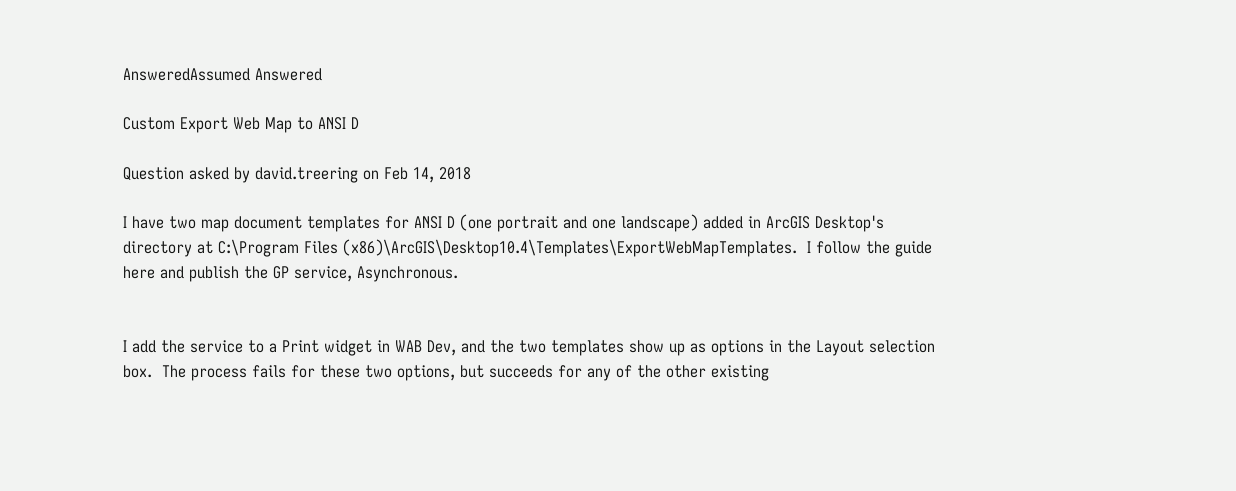AnsweredAssumed Answered

Custom Export Web Map to ANSI D

Question asked by david.treering on Feb 14, 2018

I have two map document templates for ANSI D (one portrait and one landscape) added in ArcGIS Desktop's directory at C:\Program Files (x86)\ArcGIS\Desktop10.4\Templates\ExportWebMapTemplates.  I follow the guide here and publish the GP service, Asynchronous.


I add the service to a Print widget in WAB Dev, and the two templates show up as options in the Layout selection box.  The process fails for these two options, but succeeds for any of the other existing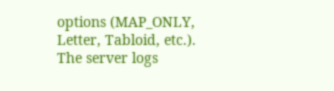options (MAP_ONLY, Letter, Tabloid, etc.).  The server logs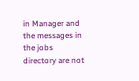in Manager and the messages in the jobs directory are not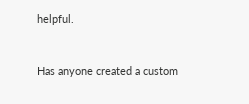helpful.


Has anyone created a custom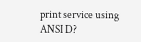print service using ANSI D?